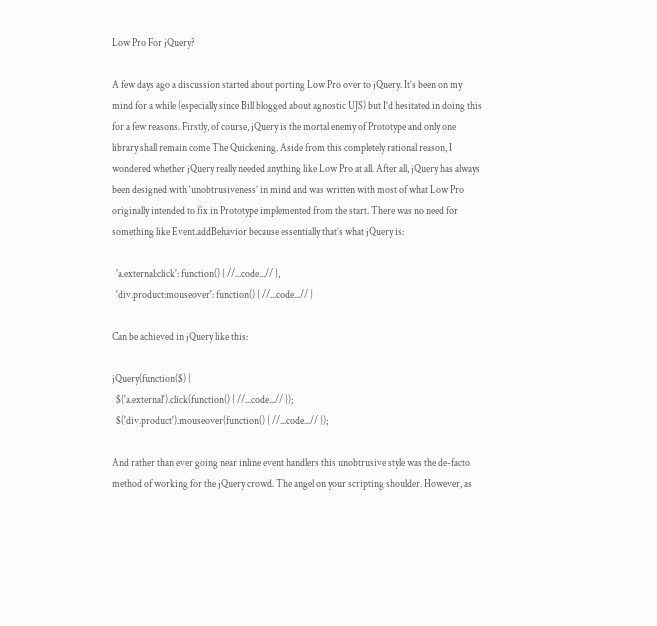Low Pro For jQuery?

A few days ago a discussion started about porting Low Pro over to jQuery. It’s been on my mind for a while (especially since Bill blogged about agnostic UJS) but I’d hesitated in doing this for a few reasons. Firstly, of course, jQuery is the mortal enemy of Prototype and only one library shall remain come The Quickening. Aside from this completely rational reason, I wondered whether jQuery really needed anything like Low Pro at all. After all, jQuery has always been designed with ‘unobtrusiveness’ in mind and was written with most of what Low Pro originally intended to fix in Prototype implemented from the start. There was no need for something like Event.addBehavior because essentially that’s what jQuery is:

  'a.external:click': function() { //...code...// },
  'div.product:mouseover': function() { //...code...// }

Can be achieved in jQuery like this:

jQuery(function($) {
  $('a.external').click(function() { //...code...// });
  $('div.product').mouseover(function() { //...code...// });

And rather than ever going near inline event handlers this unobtrusive style was the de-facto method of working for the jQuery crowd. The angel on your scripting shoulder. However, as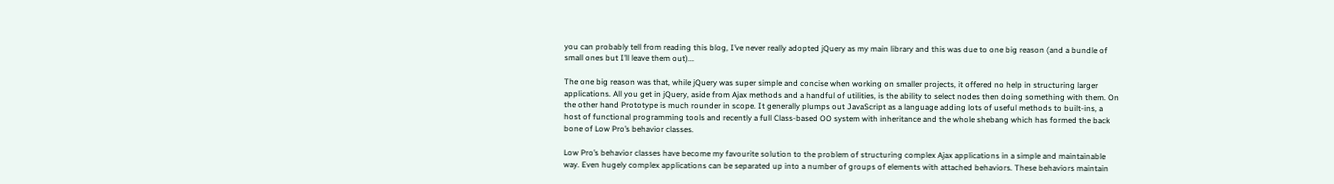you can probably tell from reading this blog, I’ve never really adopted jQuery as my main library and this was due to one big reason (and a bundle of small ones but I’ll leave them out)...

The one big reason was that, while jQuery was super simple and concise when working on smaller projects, it offered no help in structuring larger applications. All you get in jQuery, aside from Ajax methods and a handful of utilities, is the ability to select nodes then doing something with them. On the other hand Prototype is much rounder in scope. It generally plumps out JavaScript as a language adding lots of useful methods to built-ins, a host of functional programming tools and recently a full Class-based OO system with inheritance and the whole shebang which has formed the back bone of Low Pro’s behavior classes.

Low Pro’s behavior classes have become my favourite solution to the problem of structuring complex Ajax applications in a simple and maintainable way. Even hugely complex applications can be separated up into a number of groups of elements with attached behaviors. These behaviors maintain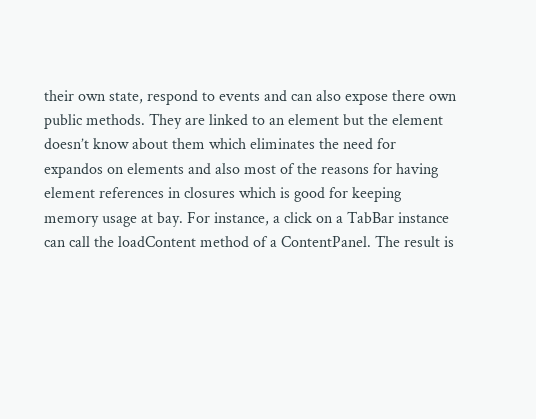their own state, respond to events and can also expose there own public methods. They are linked to an element but the element doesn’t know about them which eliminates the need for expandos on elements and also most of the reasons for having element references in closures which is good for keeping memory usage at bay. For instance, a click on a TabBar instance can call the loadContent method of a ContentPanel. The result is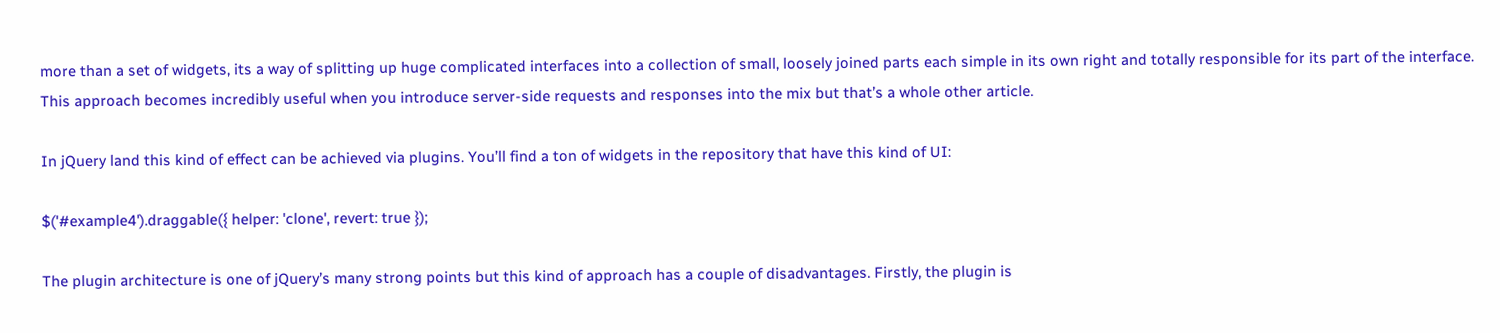more than a set of widgets, its a way of splitting up huge complicated interfaces into a collection of small, loosely joined parts each simple in its own right and totally responsible for its part of the interface. This approach becomes incredibly useful when you introduce server-side requests and responses into the mix but that’s a whole other article.

In jQuery land this kind of effect can be achieved via plugins. You’ll find a ton of widgets in the repository that have this kind of UI:

$('#example4').draggable({ helper: 'clone', revert: true });

The plugin architecture is one of jQuery’s many strong points but this kind of approach has a couple of disadvantages. Firstly, the plugin is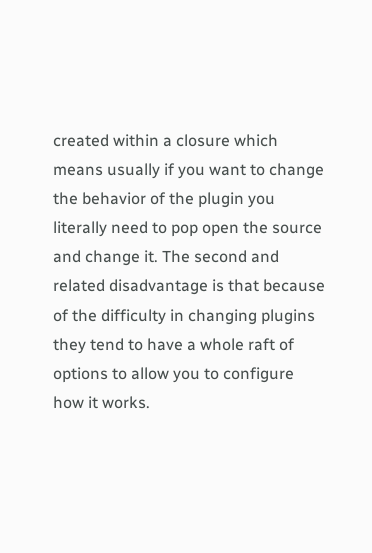created within a closure which means usually if you want to change the behavior of the plugin you literally need to pop open the source and change it. The second and related disadvantage is that because of the difficulty in changing plugins they tend to have a whole raft of options to allow you to configure how it works.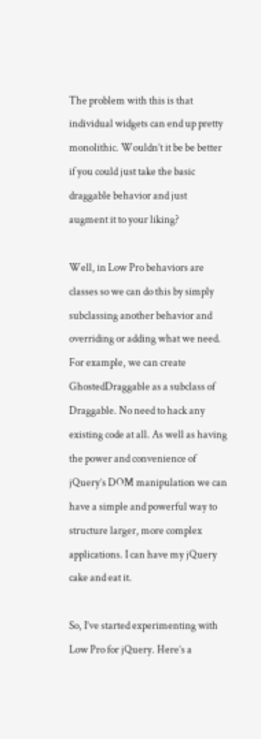The problem with this is that individual widgets can end up pretty monolithic. Wouldn’t it be be better if you could just take the basic draggable behavior and just augment it to your liking?

Well, in Low Pro behaviors are classes so we can do this by simply subclassing another behavior and overriding or adding what we need. For example, we can create GhostedDraggable as a subclass of Draggable. No need to hack any existing code at all. As well as having the power and convenience of jQuery’s DOM manipulation we can have a simple and powerful way to structure larger, more complex applications. I can have my jQuery cake and eat it.

So, I’ve started experimenting with Low Pro for jQuery. Here’s a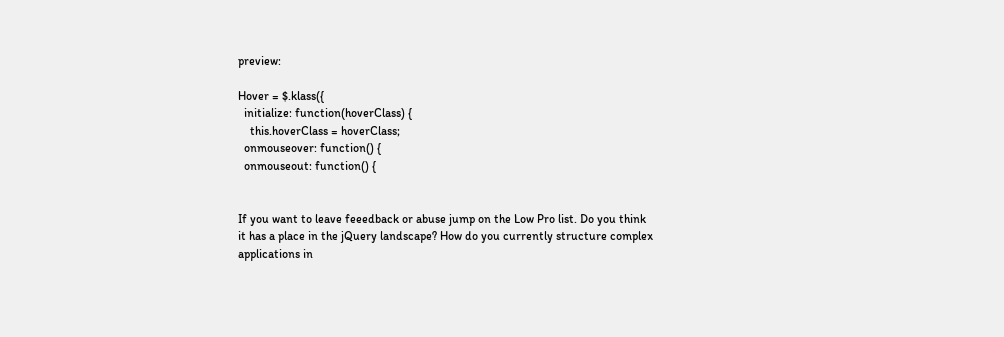preview:

Hover = $.klass({
  initialize: function(hoverClass) {
    this.hoverClass = hoverClass;
  onmouseover: function() {
  onmouseout: function() {


If you want to leave feeedback or abuse jump on the Low Pro list. Do you think it has a place in the jQuery landscape? How do you currently structure complex applications in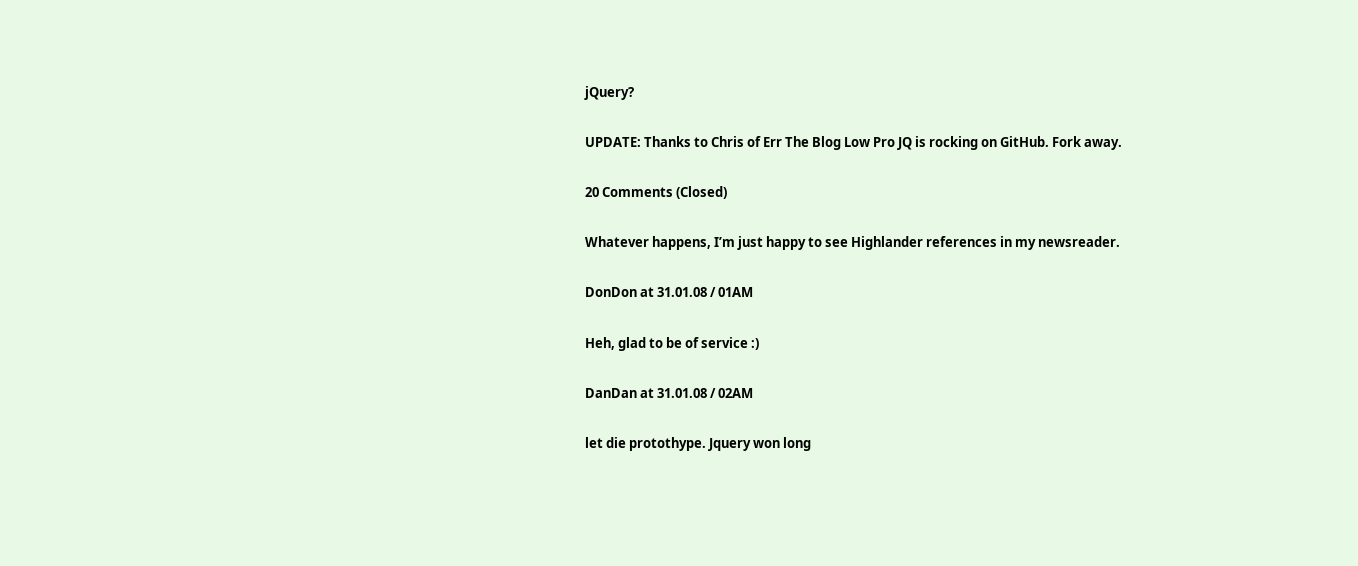jQuery?

UPDATE: Thanks to Chris of Err The Blog Low Pro JQ is rocking on GitHub. Fork away.

20 Comments (Closed)

Whatever happens, I’m just happy to see Highlander references in my newsreader.

DonDon at 31.01.08 / 01AM

Heh, glad to be of service :)

DanDan at 31.01.08 / 02AM

let die protothype. Jquery won long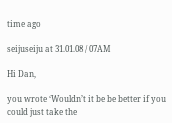time ago

seijuseiju at 31.01.08 / 07AM

Hi Dan,

you wrote ‘Wouldn’t it be be better if you could just take the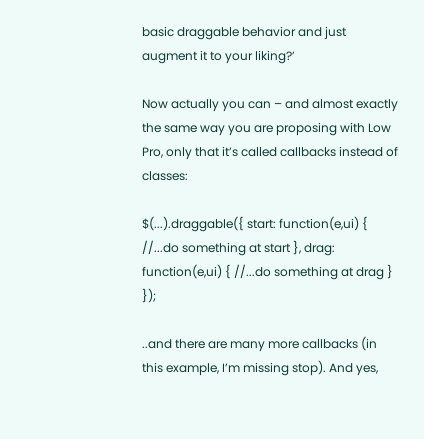basic draggable behavior and just augment it to your liking?’

Now actually you can – and almost exactly the same way you are proposing with Low Pro, only that it’s called callbacks instead of classes:

$(...).draggable({ start: function(e,ui) { //...do something at start }, drag: function(e,ui) { //...do something at drag } });

..and there are many more callbacks (in this example, I’m missing stop). And yes,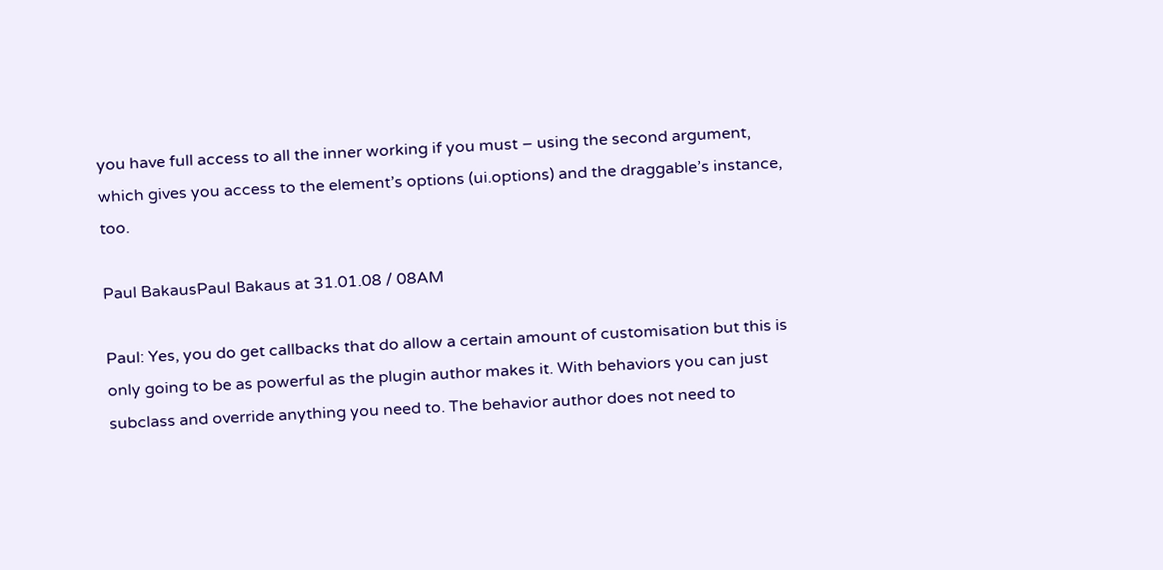you have full access to all the inner working if you must – using the second argument, which gives you access to the element’s options (ui.options) and the draggable’s instance, too.

Paul BakausPaul Bakaus at 31.01.08 / 08AM

Paul: Yes, you do get callbacks that do allow a certain amount of customisation but this is only going to be as powerful as the plugin author makes it. With behaviors you can just subclass and override anything you need to. The behavior author does not need to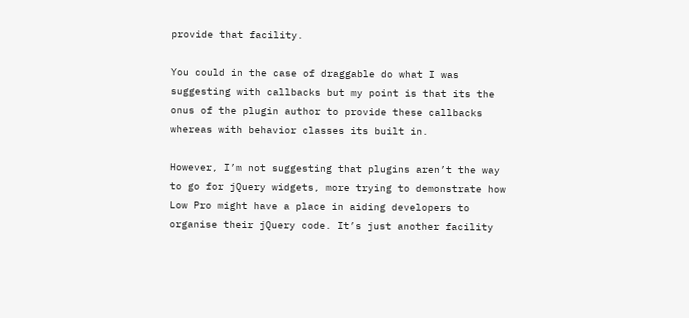provide that facility.

You could in the case of draggable do what I was suggesting with callbacks but my point is that its the onus of the plugin author to provide these callbacks whereas with behavior classes its built in.

However, I’m not suggesting that plugins aren’t the way to go for jQuery widgets, more trying to demonstrate how Low Pro might have a place in aiding developers to organise their jQuery code. It’s just another facility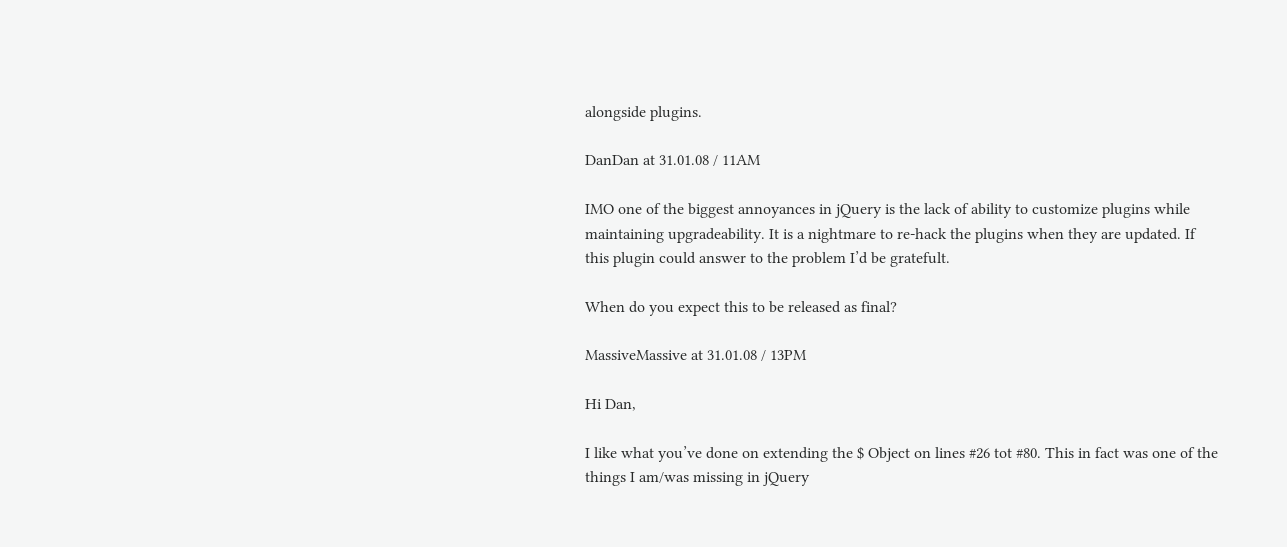alongside plugins.

DanDan at 31.01.08 / 11AM

IMO one of the biggest annoyances in jQuery is the lack of ability to customize plugins while maintaining upgradeability. It is a nightmare to re-hack the plugins when they are updated. If this plugin could answer to the problem I’d be gratefult.

When do you expect this to be released as final?

MassiveMassive at 31.01.08 / 13PM

Hi Dan,

I like what you’ve done on extending the $ Object on lines #26 tot #80. This in fact was one of the things I am/was missing in jQuery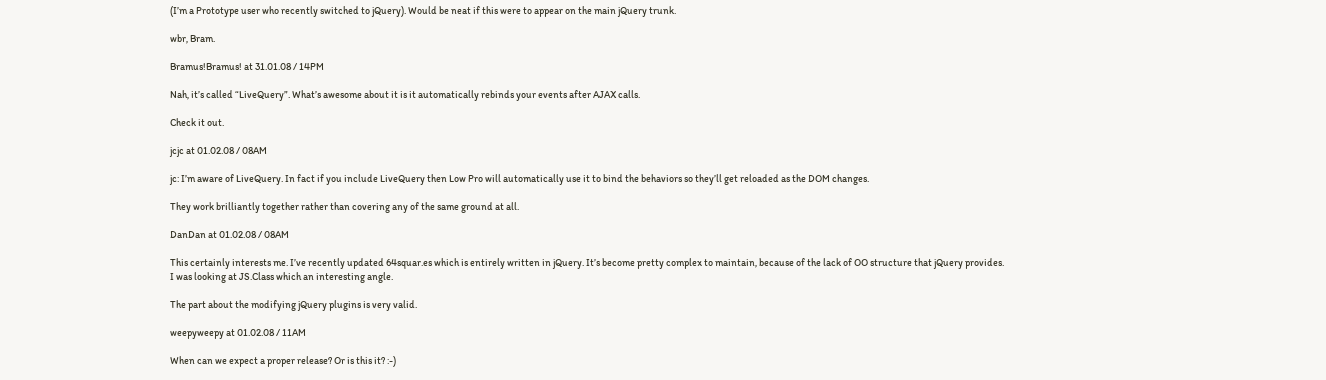(I’m a Prototype user who recently switched to jQuery). Would be neat if this were to appear on the main jQuery trunk.

wbr, Bram.

Bramus!Bramus! at 31.01.08 / 14PM

Nah, it’s called “LiveQuery”. What’s awesome about it is it automatically rebinds your events after AJAX calls.

Check it out.

jcjc at 01.02.08 / 08AM

jc: I’m aware of LiveQuery. In fact if you include LiveQuery then Low Pro will automatically use it to bind the behaviors so they’ll get reloaded as the DOM changes.

They work brilliantly together rather than covering any of the same ground at all.

DanDan at 01.02.08 / 08AM

This certainly interests me. I’ve recently updated 64squar.es which is entirely written in jQuery. It’s become pretty complex to maintain, because of the lack of OO structure that jQuery provides. I was looking at JS.Class which an interesting angle.

The part about the modifying jQuery plugins is very valid.

weepyweepy at 01.02.08 / 11AM

When can we expect a proper release? Or is this it? :-)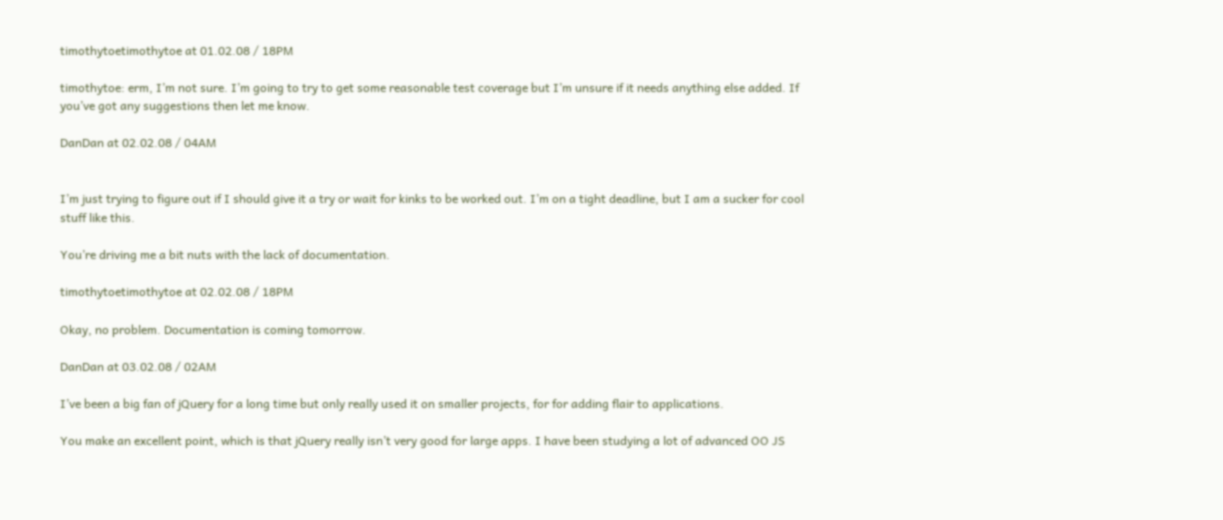timothytoetimothytoe at 01.02.08 / 18PM

timothytoe: erm, I’m not sure. I’m going to try to get some reasonable test coverage but I’m unsure if it needs anything else added. If you’ve got any suggestions then let me know.

DanDan at 02.02.08 / 04AM


I’m just trying to figure out if I should give it a try or wait for kinks to be worked out. I’m on a tight deadline, but I am a sucker for cool stuff like this.

You’re driving me a bit nuts with the lack of documentation.

timothytoetimothytoe at 02.02.08 / 18PM

Okay, no problem. Documentation is coming tomorrow.

DanDan at 03.02.08 / 02AM

I’ve been a big fan of jQuery for a long time but only really used it on smaller projects, for for adding flair to applications.

You make an excellent point, which is that jQuery really isn’t very good for large apps. I have been studying a lot of advanced OO JS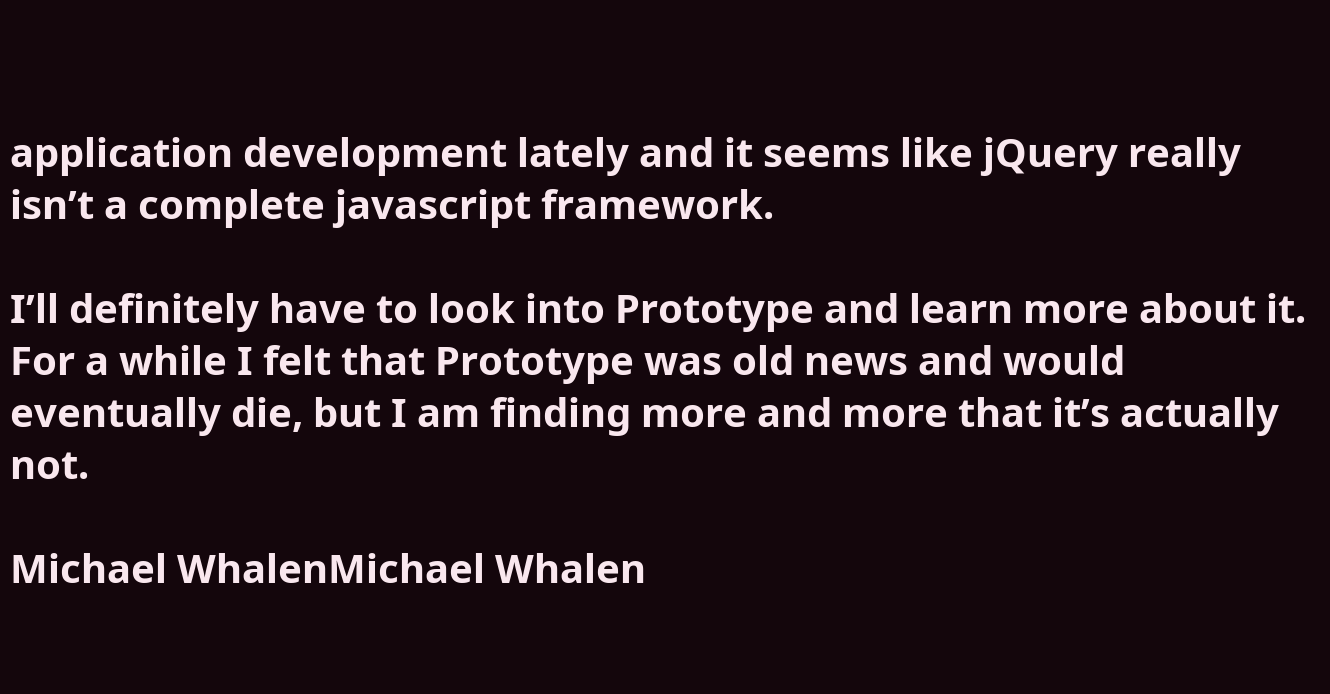application development lately and it seems like jQuery really isn’t a complete javascript framework.

I’ll definitely have to look into Prototype and learn more about it. For a while I felt that Prototype was old news and would eventually die, but I am finding more and more that it’s actually not.

Michael WhalenMichael Whalen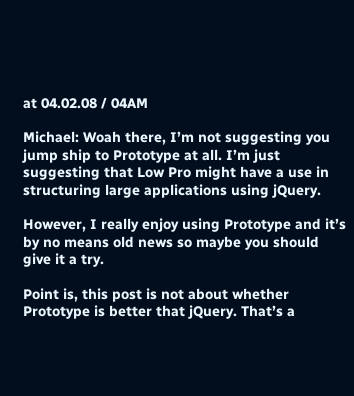at 04.02.08 / 04AM

Michael: Woah there, I’m not suggesting you jump ship to Prototype at all. I’m just suggesting that Low Pro might have a use in structuring large applications using jQuery.

However, I really enjoy using Prototype and it’s by no means old news so maybe you should give it a try.

Point is, this post is not about whether Prototype is better that jQuery. That’s a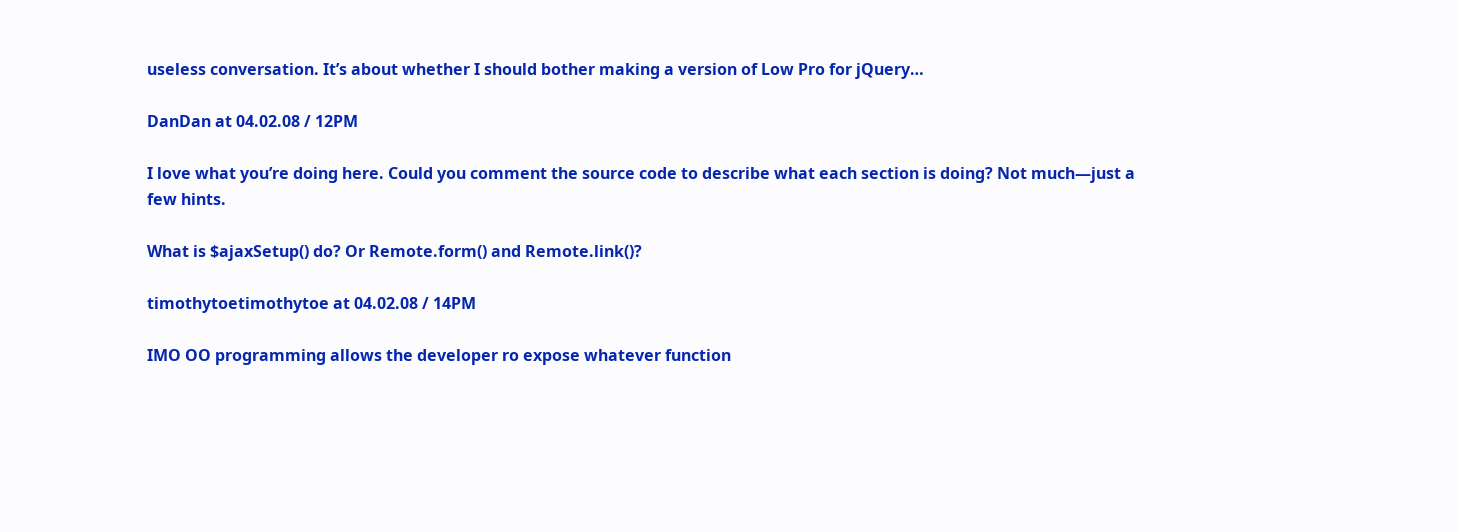useless conversation. It’s about whether I should bother making a version of Low Pro for jQuery…

DanDan at 04.02.08 / 12PM

I love what you’re doing here. Could you comment the source code to describe what each section is doing? Not much—just a few hints.

What is $ajaxSetup() do? Or Remote.form() and Remote.link()?

timothytoetimothytoe at 04.02.08 / 14PM

IMO OO programming allows the developer ro expose whatever function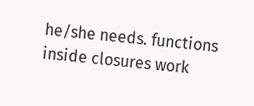he/she needs. functions inside closures work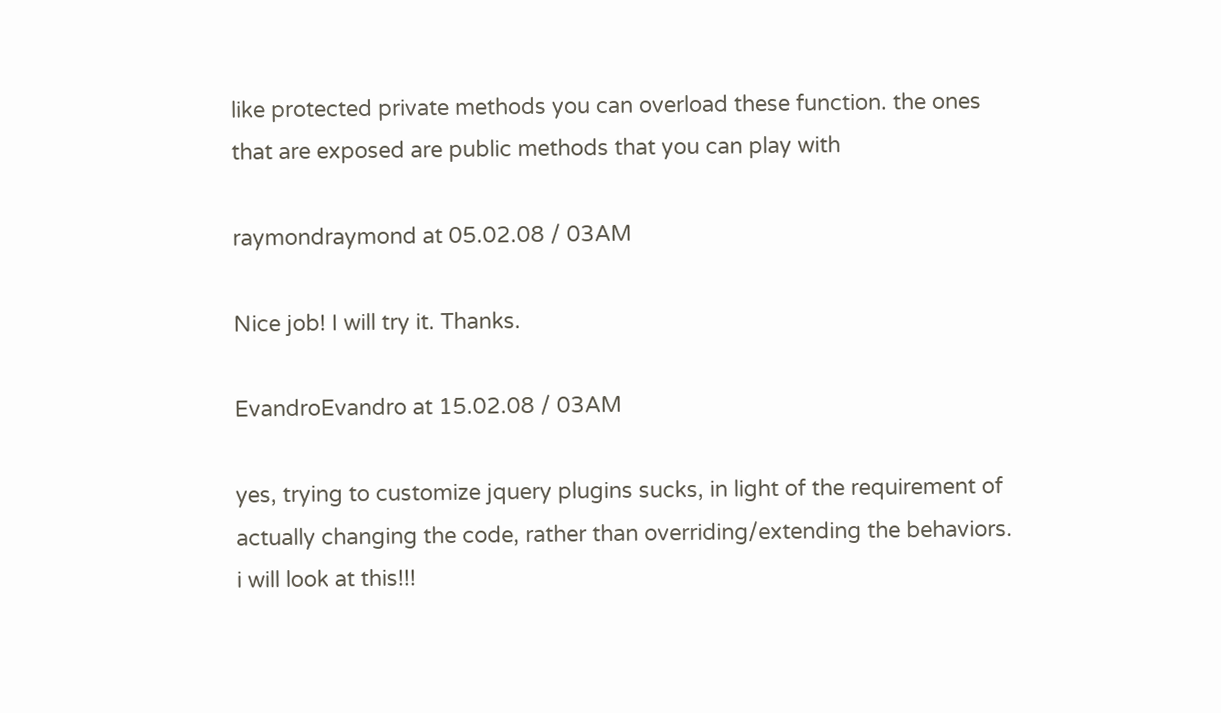like protected private methods you can overload these function. the ones that are exposed are public methods that you can play with

raymondraymond at 05.02.08 / 03AM

Nice job! I will try it. Thanks.

EvandroEvandro at 15.02.08 / 03AM

yes, trying to customize jquery plugins sucks, in light of the requirement of actually changing the code, rather than overriding/extending the behaviors. i will look at this!!!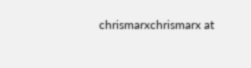chrismarxchrismarx at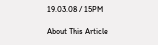19.03.08 / 15PM

About This Article